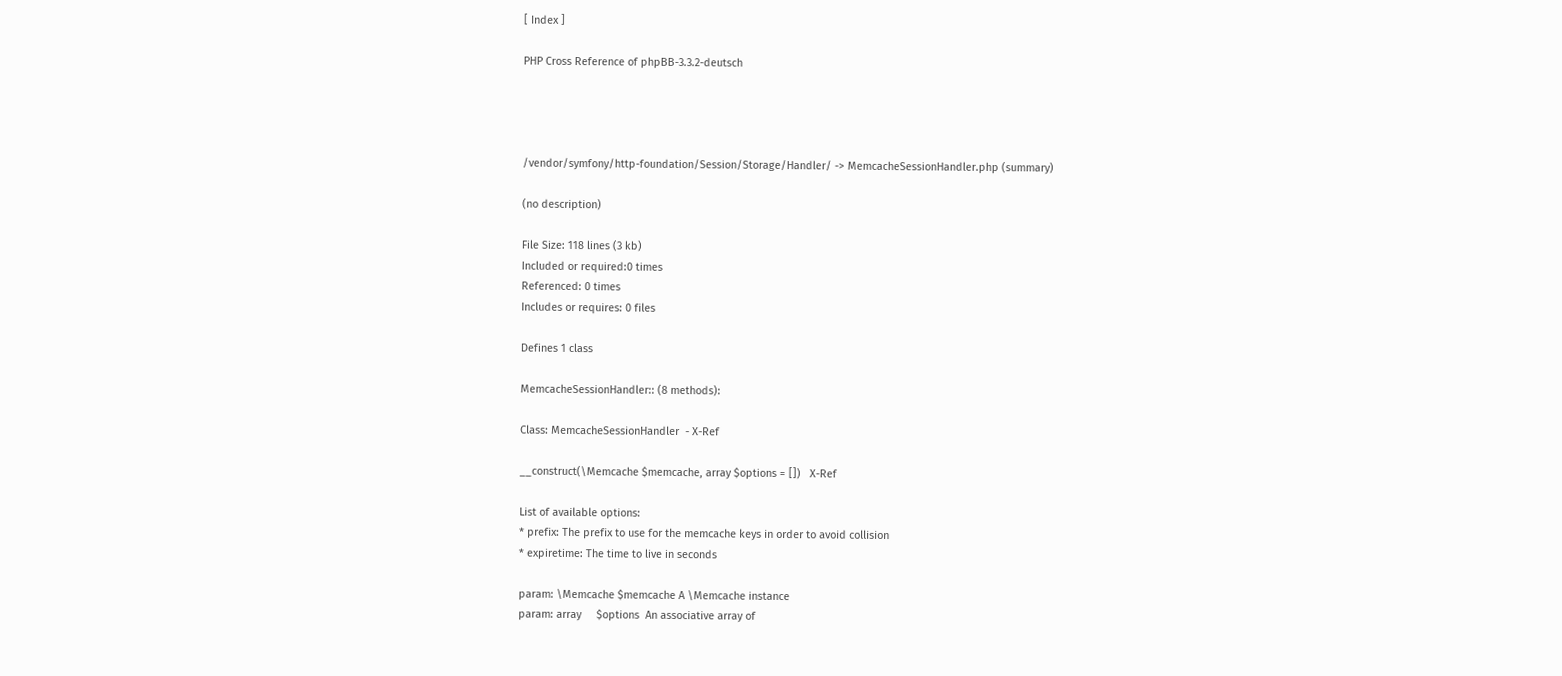[ Index ]

PHP Cross Reference of phpBB-3.3.2-deutsch




/vendor/symfony/http-foundation/Session/Storage/Handler/ -> MemcacheSessionHandler.php (summary)

(no description)

File Size: 118 lines (3 kb)
Included or required:0 times
Referenced: 0 times
Includes or requires: 0 files

Defines 1 class

MemcacheSessionHandler:: (8 methods):

Class: MemcacheSessionHandler  - X-Ref

__construct(\Memcache $memcache, array $options = [])   X-Ref

List of available options:
* prefix: The prefix to use for the memcache keys in order to avoid collision
* expiretime: The time to live in seconds

param: \Memcache $memcache A \Memcache instance
param: array     $options  An associative array of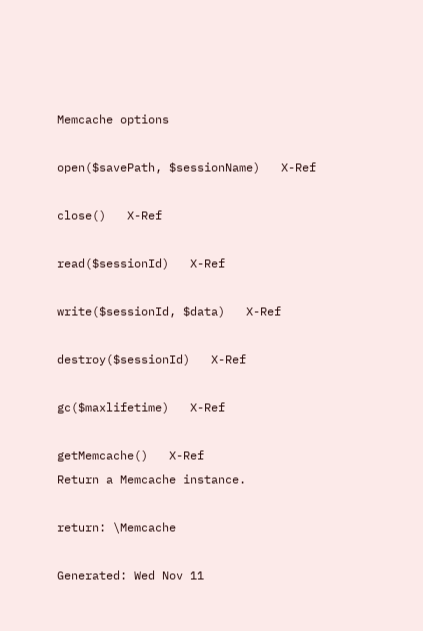Memcache options

open($savePath, $sessionName)   X-Ref

close()   X-Ref

read($sessionId)   X-Ref

write($sessionId, $data)   X-Ref

destroy($sessionId)   X-Ref

gc($maxlifetime)   X-Ref

getMemcache()   X-Ref
Return a Memcache instance.

return: \Memcache

Generated: Wed Nov 11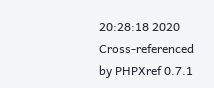20:28:18 2020 Cross-referenced by PHPXref 0.7.1